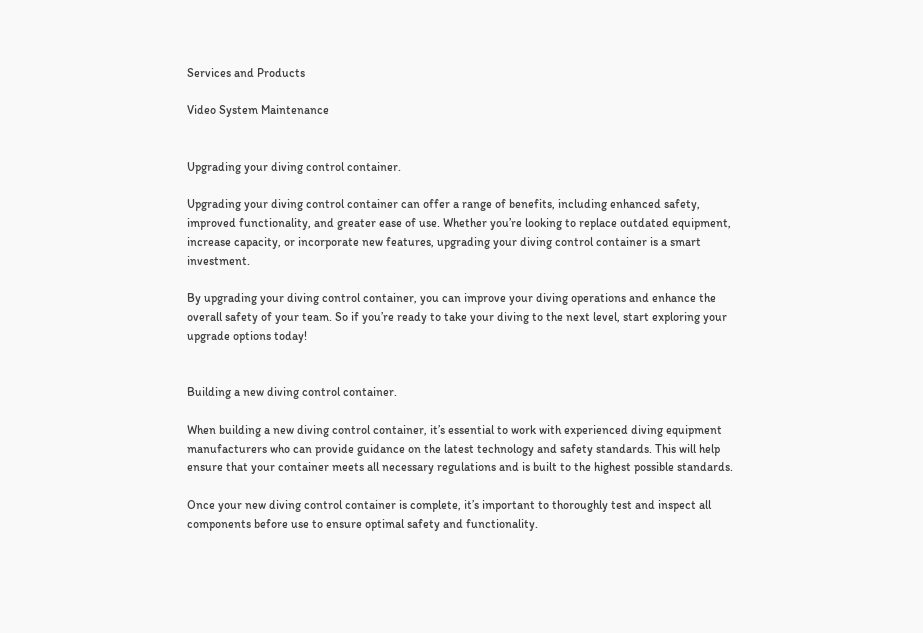Services and Products

Video System Maintenance


Upgrading your diving control container.

Upgrading your diving control container can offer a range of benefits, including enhanced safety, improved functionality, and greater ease of use. Whether you’re looking to replace outdated equipment, increase capacity, or incorporate new features, upgrading your diving control container is a smart investment.

By upgrading your diving control container, you can improve your diving operations and enhance the overall safety of your team. So if you’re ready to take your diving to the next level, start exploring your upgrade options today!


Building a new diving control container.

When building a new diving control container, it’s essential to work with experienced diving equipment manufacturers who can provide guidance on the latest technology and safety standards. This will help ensure that your container meets all necessary regulations and is built to the highest possible standards.

Once your new diving control container is complete, it’s important to thoroughly test and inspect all components before use to ensure optimal safety and functionality.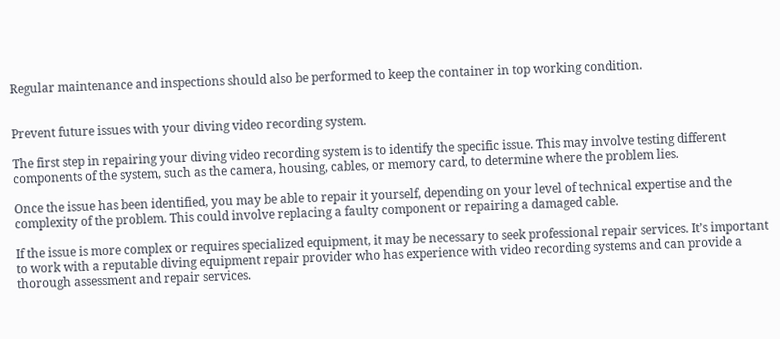Regular maintenance and inspections should also be performed to keep the container in top working condition.


Prevent future issues with your diving video recording system.

The first step in repairing your diving video recording system is to identify the specific issue. This may involve testing different components of the system, such as the camera, housing, cables, or memory card, to determine where the problem lies.

Once the issue has been identified, you may be able to repair it yourself, depending on your level of technical expertise and the complexity of the problem. This could involve replacing a faulty component or repairing a damaged cable.

If the issue is more complex or requires specialized equipment, it may be necessary to seek professional repair services. It’s important to work with a reputable diving equipment repair provider who has experience with video recording systems and can provide a thorough assessment and repair services.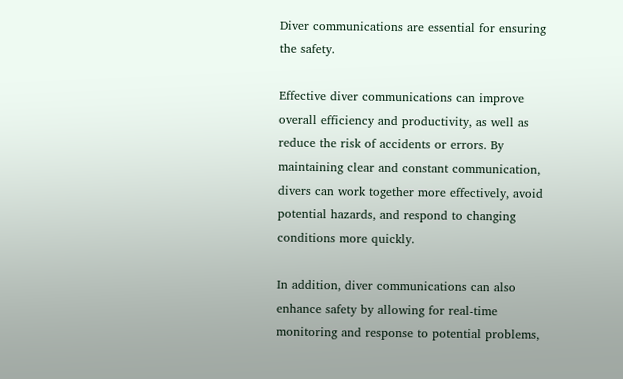Diver communications are essential for ensuring the safety.

Effective diver communications can improve overall efficiency and productivity, as well as reduce the risk of accidents or errors. By maintaining clear and constant communication, divers can work together more effectively, avoid potential hazards, and respond to changing conditions more quickly.

In addition, diver communications can also enhance safety by allowing for real-time monitoring and response to potential problems,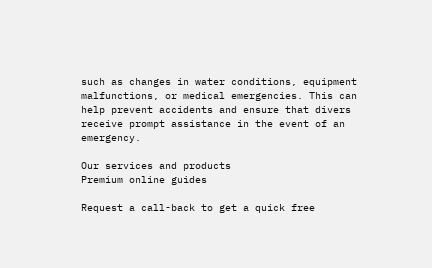such as changes in water conditions, equipment malfunctions, or medical emergencies. This can help prevent accidents and ensure that divers receive prompt assistance in the event of an emergency.

Our services and products
Premium online guides

Request a call-back to get a quick free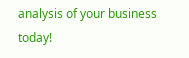analysis of your business today!